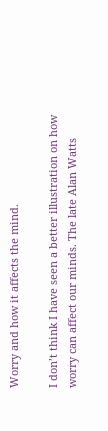Worry and how it affects the mind.

I don’t think I have seen a better illustration on how worry can affect our minds. The late Alan Watts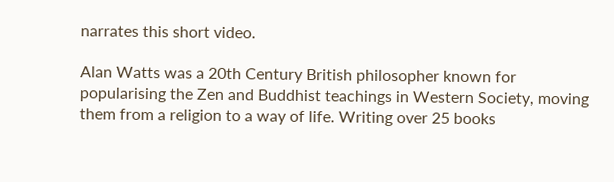narrates this short video.

Alan Watts was a 20th Century British philosopher known for popularising the Zen and Buddhist teachings in Western Society, moving them from a religion to a way of life. Writing over 25 books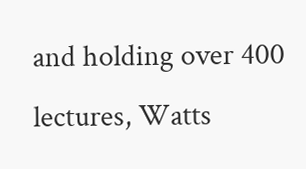and holding over 400 lectures, Watts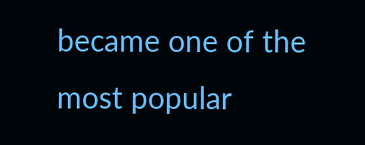became one of the most popular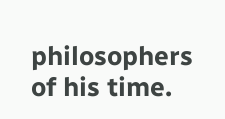philosophers of his time.